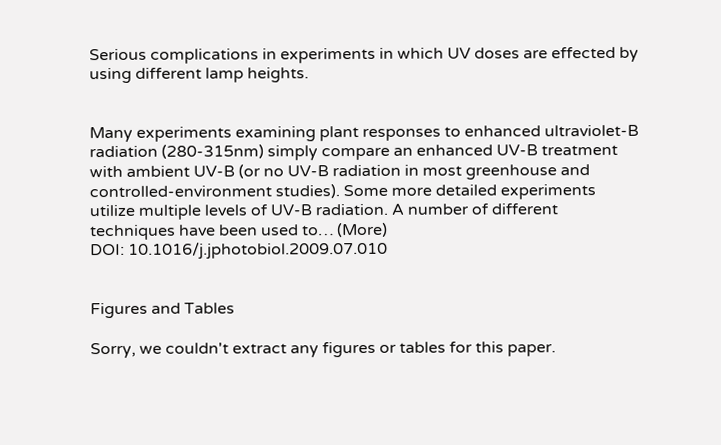Serious complications in experiments in which UV doses are effected by using different lamp heights.


Many experiments examining plant responses to enhanced ultraviolet-B radiation (280-315nm) simply compare an enhanced UV-B treatment with ambient UV-B (or no UV-B radiation in most greenhouse and controlled-environment studies). Some more detailed experiments utilize multiple levels of UV-B radiation. A number of different techniques have been used to… (More)
DOI: 10.1016/j.jphotobiol.2009.07.010


Figures and Tables

Sorry, we couldn't extract any figures or tables for this paper.